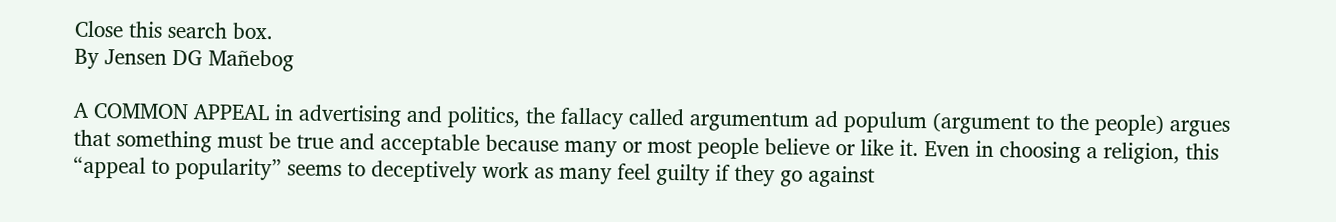Close this search box.
By Jensen DG Mañebog

A COMMON APPEAL in advertising and politics, the fallacy called argumentum ad populum (argument to the people) argues that something must be true and acceptable because many or most people believe or like it. Even in choosing a religion, this “appeal to popularity” seems to deceptively work as many feel guilty if they go against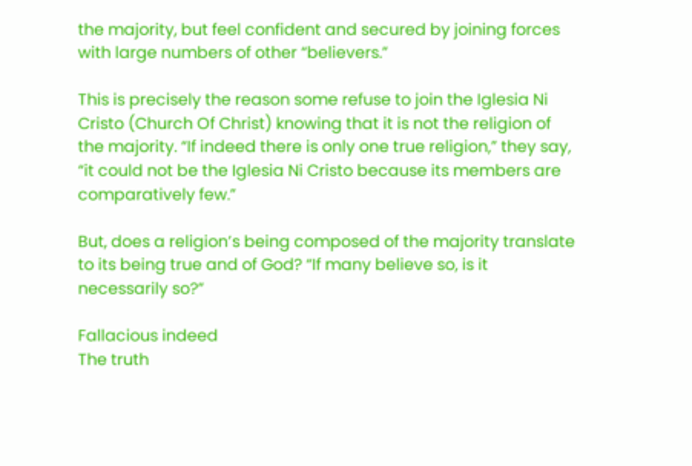the majority, but feel confident and secured by joining forces with large numbers of other “believers.”

This is precisely the reason some refuse to join the Iglesia Ni Cristo (Church Of Christ) knowing that it is not the religion of the majority. “If indeed there is only one true religion,” they say, “it could not be the Iglesia Ni Cristo because its members are comparatively few.”

But, does a religion’s being composed of the majority translate to its being true and of God? “If many believe so, is it necessarily so?”

Fallacious indeed
The truth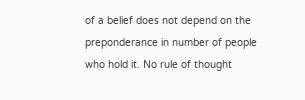of a belief does not depend on the preponderance in number of people who hold it. No rule of thought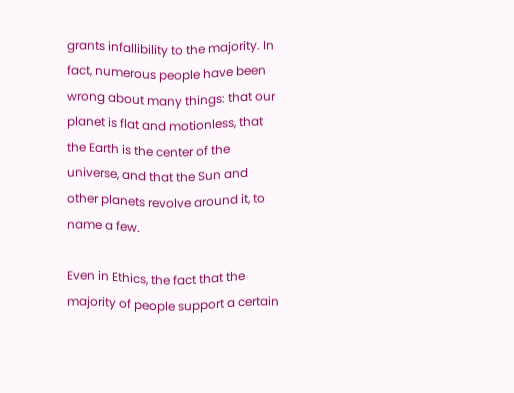grants infallibility to the majority. In fact, numerous people have been wrong about many things: that our planet is flat and motionless, that the Earth is the center of the universe, and that the Sun and other planets revolve around it, to name a few.

Even in Ethics, the fact that the majority of people support a certain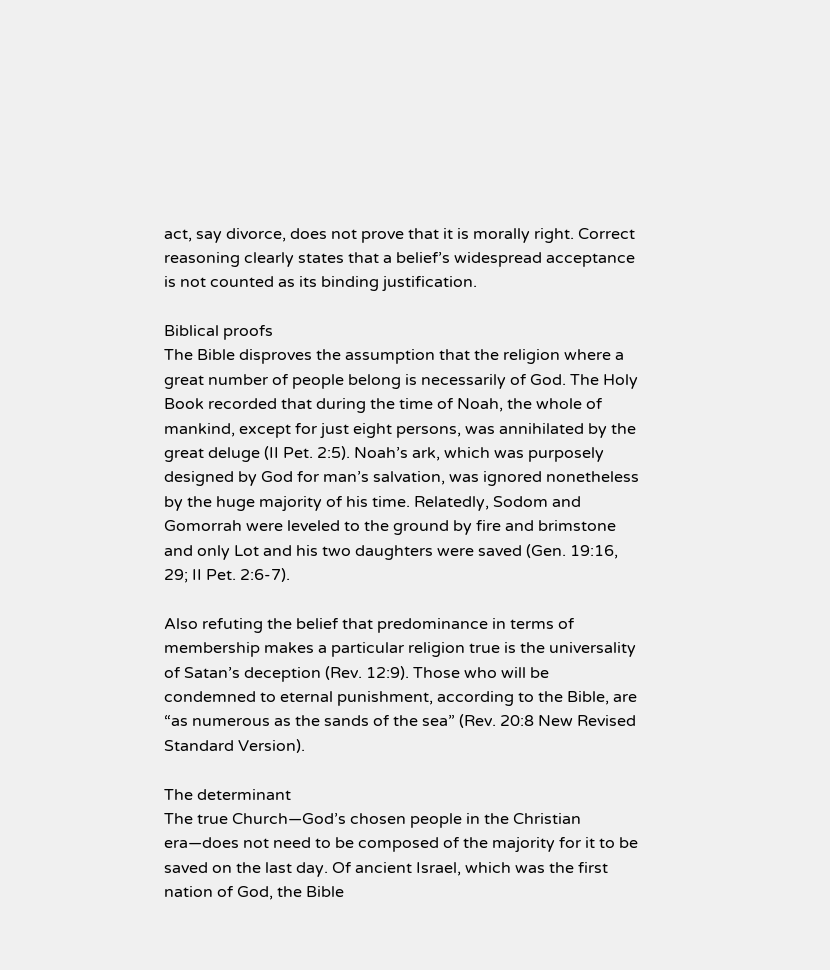act, say divorce, does not prove that it is morally right. Correct reasoning clearly states that a belief’s widespread acceptance is not counted as its binding justification.

Biblical proofs
The Bible disproves the assumption that the religion where a great number of people belong is necessarily of God. The Holy Book recorded that during the time of Noah, the whole of mankind, except for just eight persons, was annihilated by the great deluge (II Pet. 2:5). Noah’s ark, which was purposely designed by God for man’s salvation, was ignored nonetheless by the huge majority of his time. Relatedly, Sodom and Gomorrah were leveled to the ground by fire and brimstone and only Lot and his two daughters were saved (Gen. 19:16, 29; II Pet. 2:6-7).

Also refuting the belief that predominance in terms of membership makes a particular religion true is the universality of Satan’s deception (Rev. 12:9). Those who will be condemned to eternal punishment, according to the Bible, are “as numerous as the sands of the sea” (Rev. 20:8 New Revised Standard Version).

The determinant
The true Church—God’s chosen people in the Christian era—does not need to be composed of the majority for it to be saved on the last day. Of ancient Israel, which was the first nation of God, the Bible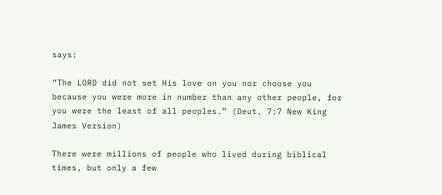says:

“The LORD did not set His love on you nor choose you because you were more in number than any other people, for you were the least of all peoples.” (Deut. 7:7 New King James Version)

There were millions of people who lived during biblical times, but only a few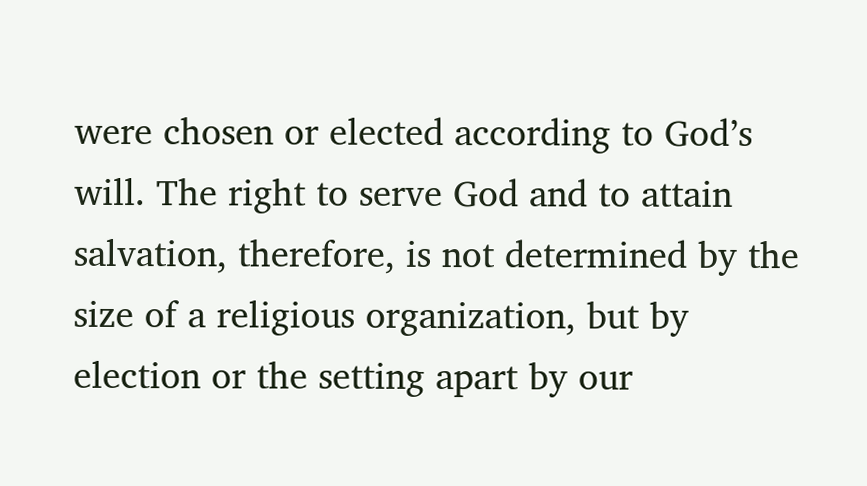were chosen or elected according to God’s will. The right to serve God and to attain salvation, therefore, is not determined by the size of a religious organization, but by election or the setting apart by our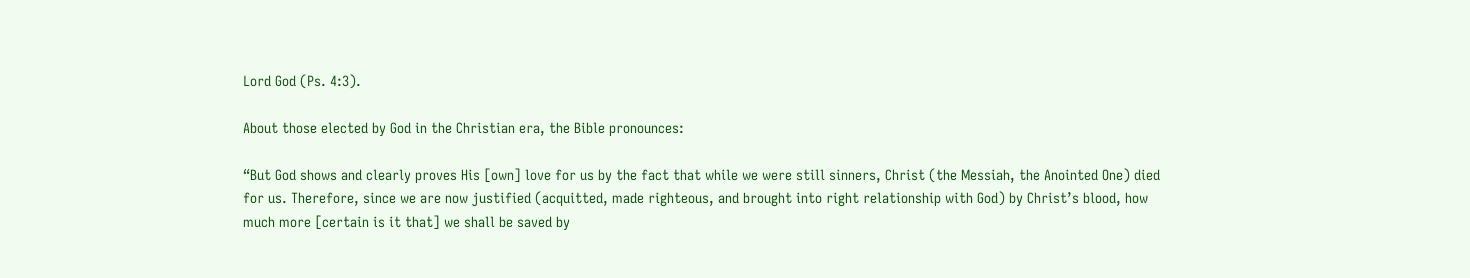Lord God (Ps. 4:3).

About those elected by God in the Christian era, the Bible pronounces:

“But God shows and clearly proves His [own] love for us by the fact that while we were still sinners, Christ (the Messiah, the Anointed One) died for us. Therefore, since we are now justified (acquitted, made righteous, and brought into right relationship with God) by Christ’s blood, how much more [certain is it that] we shall be saved by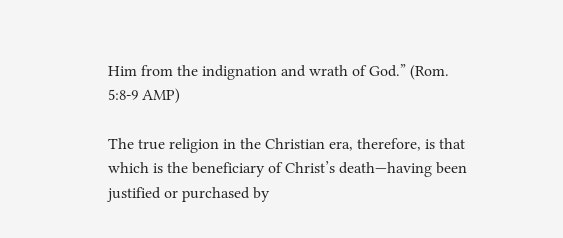Him from the indignation and wrath of God.” (Rom. 5:8-9 AMP)

The true religion in the Christian era, therefore, is that which is the beneficiary of Christ’s death—having been justified or purchased by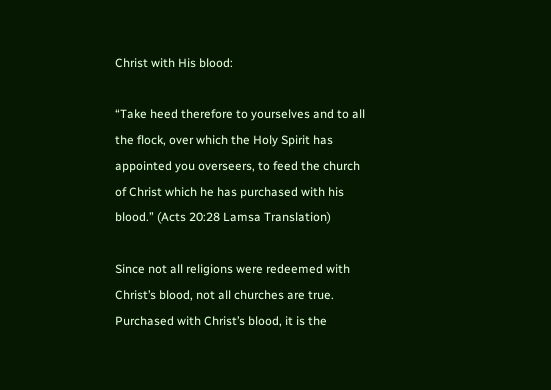Christ with His blood:

“Take heed therefore to yourselves and to all the flock, over which the Holy Spirit has appointed you overseers, to feed the church of Christ which he has purchased with his blood.” (Acts 20:28 Lamsa Translation)

Since not all religions were redeemed with Christ’s blood, not all churches are true. Purchased with Christ’s blood, it is the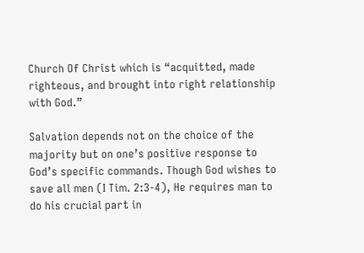Church Of Christ which is “acquitted, made righteous, and brought into right relationship with God.”

Salvation depends not on the choice of the majority but on one’s positive response to God’s specific commands. Though God wishes to save all men (I Tim. 2:3-4), He requires man to do his crucial part in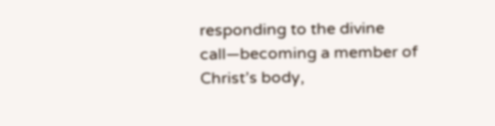responding to the divine call—becoming a member of Christ’s body,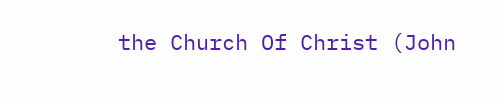the Church Of Christ (John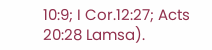10:9; I Cor.12:27; Acts 20:28 Lamsa).